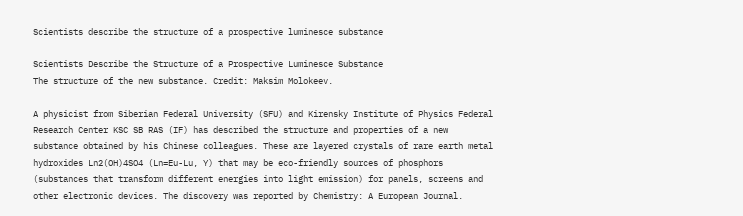Scientists describe the structure of a prospective luminesce substance

Scientists Describe the Structure of a Prospective Luminesce Substance
The structure of the new substance. Credit: Maksim Molokeev.

A physicist from Siberian Federal University (SFU) and Kirensky Institute of Physics Federal Research Center KSC SB RAS (IF) has described the structure and properties of a new substance obtained by his Chinese colleagues. These are layered crystals of rare earth metal hydroxides Ln2(OH)4SO4 (Ln=Eu-Lu, Y) that may be eco-friendly sources of phosphors (substances that transform different energies into light emission) for panels, screens and other electronic devices. The discovery was reported by Chemistry: A European Journal.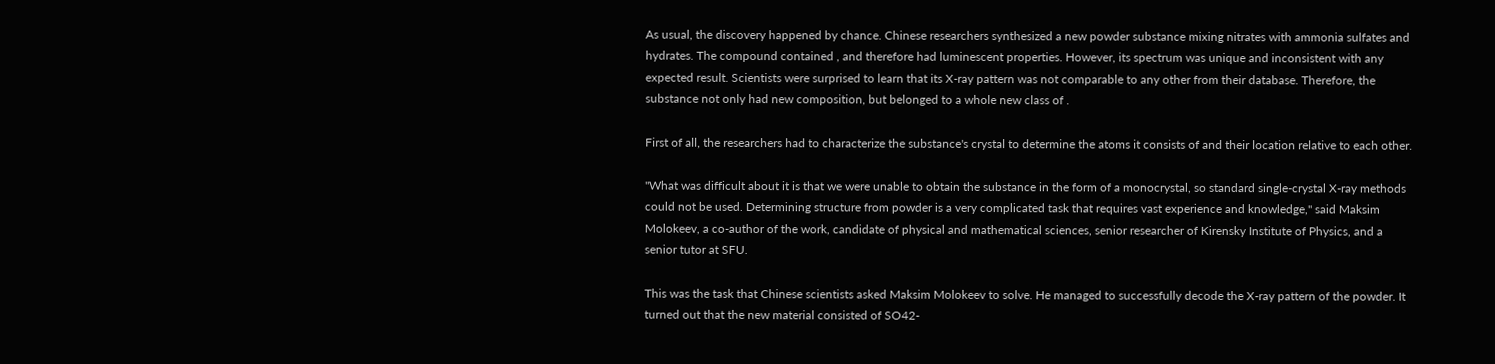As usual, the discovery happened by chance. Chinese researchers synthesized a new powder substance mixing nitrates with ammonia sulfates and hydrates. The compound contained , and therefore had luminescent properties. However, its spectrum was unique and inconsistent with any expected result. Scientists were surprised to learn that its X-ray pattern was not comparable to any other from their database. Therefore, the substance not only had new composition, but belonged to a whole new class of .

First of all, the researchers had to characterize the substance's crystal to determine the atoms it consists of and their location relative to each other.

"What was difficult about it is that we were unable to obtain the substance in the form of a monocrystal, so standard single-crystal X-ray methods could not be used. Determining structure from powder is a very complicated task that requires vast experience and knowledge," said Maksim Molokeev, a co-author of the work, candidate of physical and mathematical sciences, senior researcher of Kirensky Institute of Physics, and a senior tutor at SFU.

This was the task that Chinese scientists asked Maksim Molokeev to solve. He managed to successfully decode the X-ray pattern of the powder. It turned out that the new material consisted of SO42-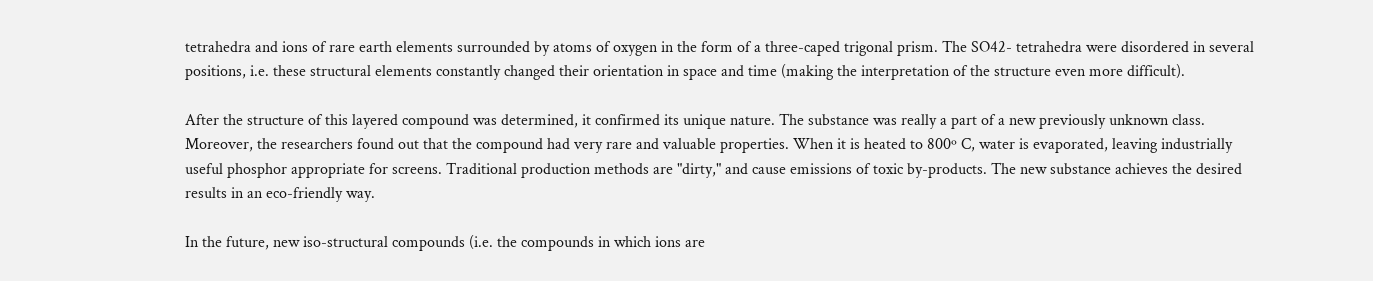tetrahedra and ions of rare earth elements surrounded by atoms of oxygen in the form of a three-caped trigonal prism. The SO42- tetrahedra were disordered in several positions, i.e. these structural elements constantly changed their orientation in space and time (making the interpretation of the structure even more difficult).

After the structure of this layered compound was determined, it confirmed its unique nature. The substance was really a part of a new previously unknown class. Moreover, the researchers found out that the compound had very rare and valuable properties. When it is heated to 800º C, water is evaporated, leaving industrially useful phosphor appropriate for screens. Traditional production methods are "dirty," and cause emissions of toxic by-products. The new substance achieves the desired results in an eco-friendly way.

In the future, new iso-structural compounds (i.e. the compounds in which ions are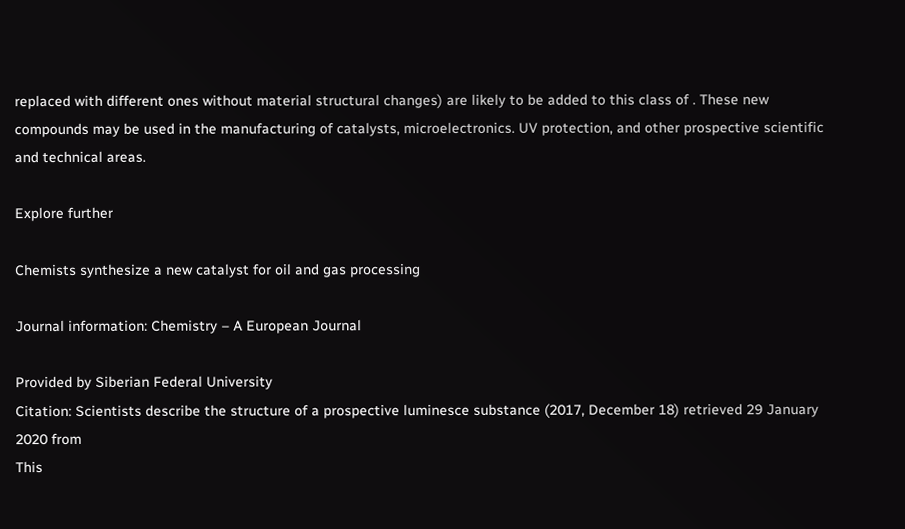replaced with different ones without material structural changes) are likely to be added to this class of . These new compounds may be used in the manufacturing of catalysts, microelectronics. UV protection, and other prospective scientific and technical areas.

Explore further

Chemists synthesize a new catalyst for oil and gas processing

Journal information: Chemistry – A European Journal

Provided by Siberian Federal University
Citation: Scientists describe the structure of a prospective luminesce substance (2017, December 18) retrieved 29 January 2020 from
This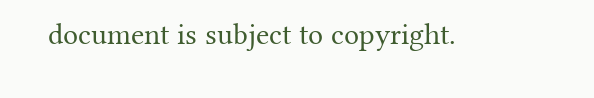document is subject to copyright.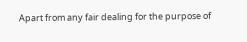Apart from any fair dealing for the purpose of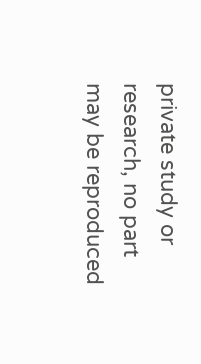private study or research, no part may be reproduced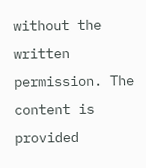without the written permission. The content is provided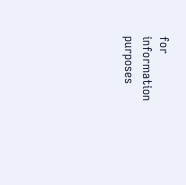for information purposes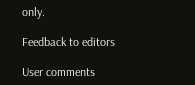only.

Feedback to editors

User comments